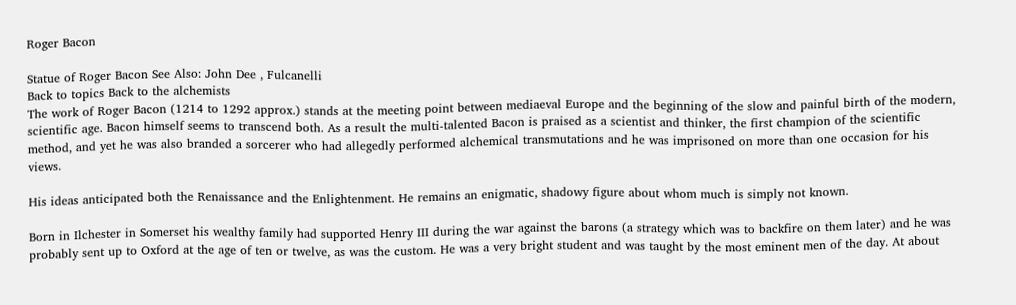Roger Bacon

Statue of Roger Bacon See Also: John Dee , Fulcanelli
Back to topics Back to the alchemists
The work of Roger Bacon (1214 to 1292 approx.) stands at the meeting point between mediaeval Europe and the beginning of the slow and painful birth of the modern, scientific age. Bacon himself seems to transcend both. As a result the multi-talented Bacon is praised as a scientist and thinker, the first champion of the scientific method, and yet he was also branded a sorcerer who had allegedly performed alchemical transmutations and he was imprisoned on more than one occasion for his views.

His ideas anticipated both the Renaissance and the Enlightenment. He remains an enigmatic, shadowy figure about whom much is simply not known.

Born in Ilchester in Somerset his wealthy family had supported Henry III during the war against the barons (a strategy which was to backfire on them later) and he was probably sent up to Oxford at the age of ten or twelve, as was the custom. He was a very bright student and was taught by the most eminent men of the day. At about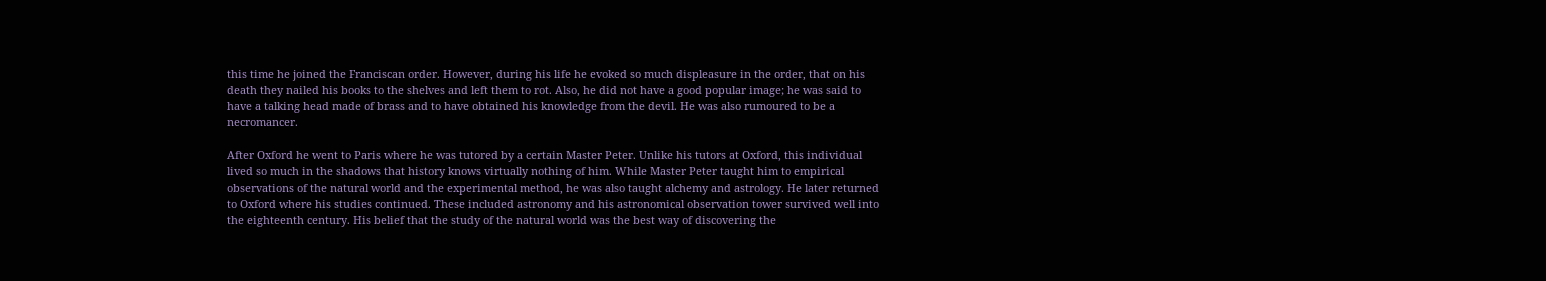this time he joined the Franciscan order. However, during his life he evoked so much displeasure in the order, that on his death they nailed his books to the shelves and left them to rot. Also, he did not have a good popular image; he was said to have a talking head made of brass and to have obtained his knowledge from the devil. He was also rumoured to be a necromancer.

After Oxford he went to Paris where he was tutored by a certain Master Peter. Unlike his tutors at Oxford, this individual lived so much in the shadows that history knows virtually nothing of him. While Master Peter taught him to empirical observations of the natural world and the experimental method, he was also taught alchemy and astrology. He later returned to Oxford where his studies continued. These included astronomy and his astronomical observation tower survived well into the eighteenth century. His belief that the study of the natural world was the best way of discovering the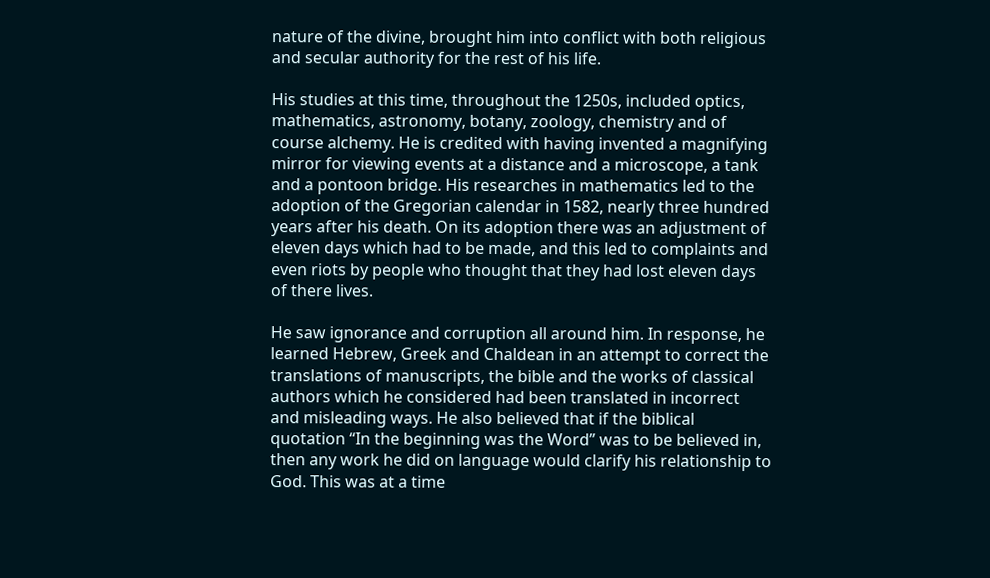nature of the divine, brought him into conflict with both religious and secular authority for the rest of his life.

His studies at this time, throughout the 1250s, included optics, mathematics, astronomy, botany, zoology, chemistry and of course alchemy. He is credited with having invented a magnifying mirror for viewing events at a distance and a microscope, a tank and a pontoon bridge. His researches in mathematics led to the adoption of the Gregorian calendar in 1582, nearly three hundred years after his death. On its adoption there was an adjustment of eleven days which had to be made, and this led to complaints and even riots by people who thought that they had lost eleven days of there lives.

He saw ignorance and corruption all around him. In response, he learned Hebrew, Greek and Chaldean in an attempt to correct the translations of manuscripts, the bible and the works of classical authors which he considered had been translated in incorrect and misleading ways. He also believed that if the biblical quotation “In the beginning was the Word” was to be believed in, then any work he did on language would clarify his relationship to God. This was at a time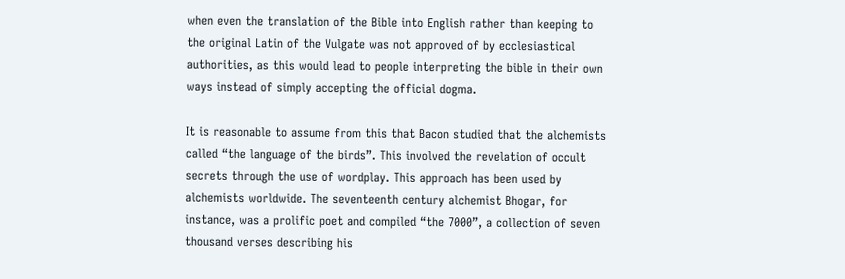when even the translation of the Bible into English rather than keeping to the original Latin of the Vulgate was not approved of by ecclesiastical authorities, as this would lead to people interpreting the bible in their own ways instead of simply accepting the official dogma.

It is reasonable to assume from this that Bacon studied that the alchemists called “the language of the birds”. This involved the revelation of occult secrets through the use of wordplay. This approach has been used by alchemists worldwide. The seventeenth century alchemist Bhogar, for instance, was a prolific poet and compiled “the 7000”, a collection of seven thousand verses describing his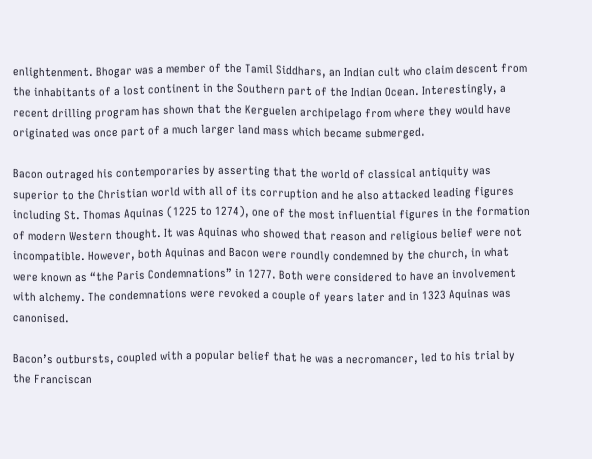enlightenment. Bhogar was a member of the Tamil Siddhars, an Indian cult who claim descent from the inhabitants of a lost continent in the Southern part of the Indian Ocean. Interestingly, a recent drilling program has shown that the Kerguelen archipelago from where they would have originated was once part of a much larger land mass which became submerged.

Bacon outraged his contemporaries by asserting that the world of classical antiquity was superior to the Christian world with all of its corruption and he also attacked leading figures including St. Thomas Aquinas (1225 to 1274), one of the most influential figures in the formation of modern Western thought. It was Aquinas who showed that reason and religious belief were not incompatible. However, both Aquinas and Bacon were roundly condemned by the church, in what were known as “the Paris Condemnations” in 1277. Both were considered to have an involvement with alchemy. The condemnations were revoked a couple of years later and in 1323 Aquinas was canonised.

Bacon’s outbursts, coupled with a popular belief that he was a necromancer, led to his trial by the Franciscan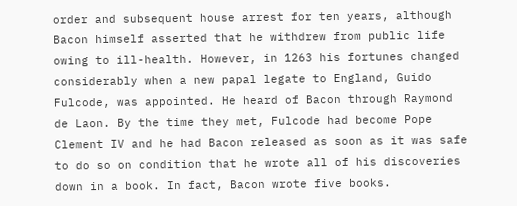order and subsequent house arrest for ten years, although Bacon himself asserted that he withdrew from public life owing to ill-health. However, in 1263 his fortunes changed considerably when a new papal legate to England, Guido Fulcode, was appointed. He heard of Bacon through Raymond de Laon. By the time they met, Fulcode had become Pope Clement IV and he had Bacon released as soon as it was safe to do so on condition that he wrote all of his discoveries down in a book. In fact, Bacon wrote five books.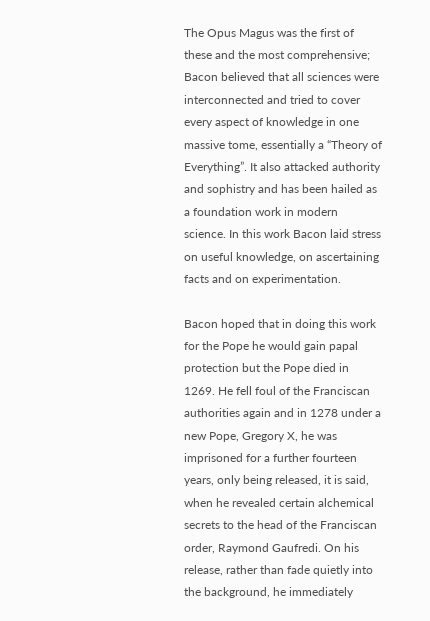The Opus Magus was the first of these and the most comprehensive; Bacon believed that all sciences were interconnected and tried to cover every aspect of knowledge in one massive tome, essentially a “Theory of Everything”. It also attacked authority and sophistry and has been hailed as a foundation work in modern science. In this work Bacon laid stress on useful knowledge, on ascertaining facts and on experimentation.

Bacon hoped that in doing this work for the Pope he would gain papal protection but the Pope died in 1269. He fell foul of the Franciscan authorities again and in 1278 under a new Pope, Gregory X, he was imprisoned for a further fourteen years, only being released, it is said, when he revealed certain alchemical secrets to the head of the Franciscan order, Raymond Gaufredi. On his release, rather than fade quietly into the background, he immediately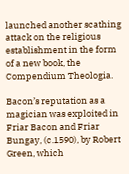launched another scathing attack on the religious establishment in the form of a new book, the Compendium Theologia.

Bacon’s reputation as a magician was exploited in Friar Bacon and Friar Bungay, (c.1590), by Robert Green, which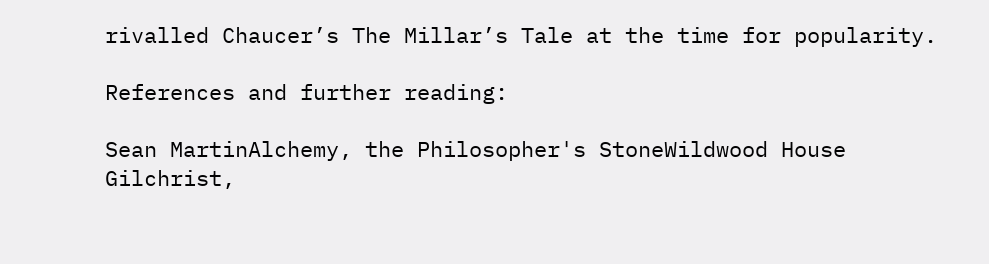rivalled Chaucer’s The Millar’s Tale at the time for popularity.

References and further reading:

Sean MartinAlchemy, the Philosopher's StoneWildwood House
Gilchrist,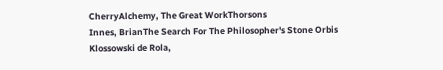CherryAlchemy, The Great WorkThorsons
Innes, BrianThe Search For The Philosopher's Stone Orbis
Klossowski de Rola,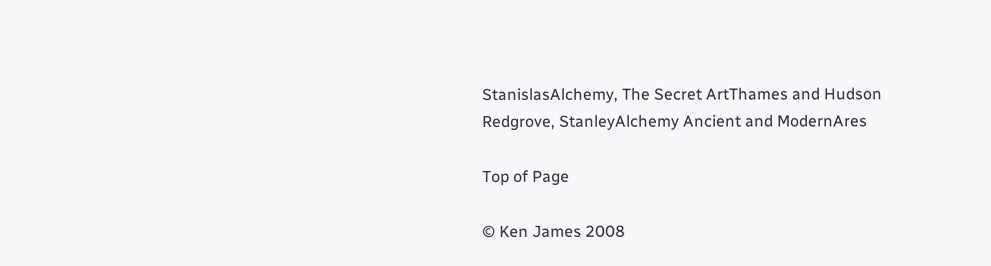StanislasAlchemy, The Secret ArtThames and Hudson
Redgrove, StanleyAlchemy Ancient and ModernAres

Top of Page

© Ken James 2008